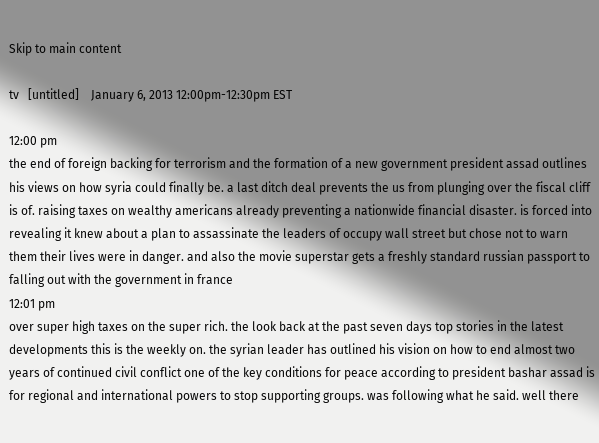Skip to main content

tv   [untitled]    January 6, 2013 12:00pm-12:30pm EST

12:00 pm
the end of foreign backing for terrorism and the formation of a new government president assad outlines his views on how syria could finally be. a last ditch deal prevents the us from plunging over the fiscal cliff is of. raising taxes on wealthy americans already preventing a nationwide financial disaster. is forced into revealing it knew about a plan to assassinate the leaders of occupy wall street but chose not to warn them their lives were in danger. and also the movie superstar gets a freshly standard russian passport to falling out with the government in france
12:01 pm
over super high taxes on the super rich. the look back at the past seven days top stories in the latest developments this is the weekly on. the syrian leader has outlined his vision on how to end almost two years of continued civil conflict one of the key conditions for peace according to president bashar assad is for regional and international powers to stop supporting groups. was following what he said. well there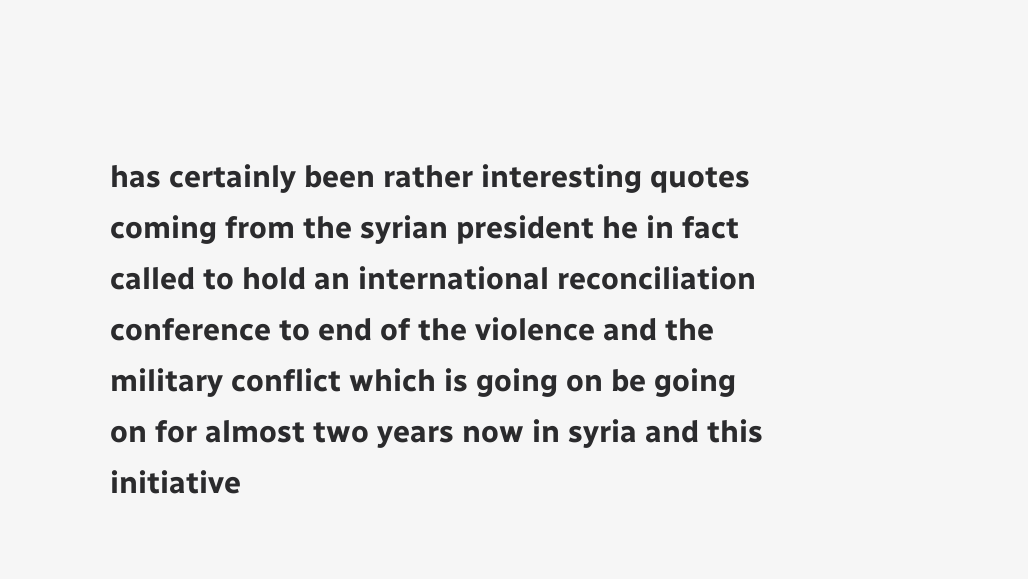has certainly been rather interesting quotes coming from the syrian president he in fact called to hold an international reconciliation conference to end of the violence and the military conflict which is going on be going on for almost two years now in syria and this initiative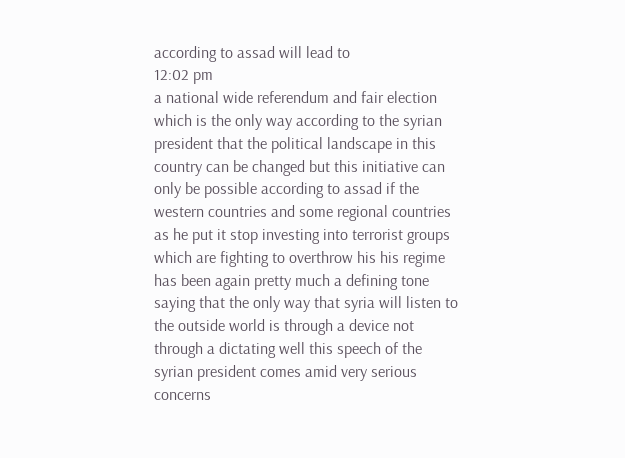according to assad will lead to
12:02 pm
a national wide referendum and fair election which is the only way according to the syrian president that the political landscape in this country can be changed but this initiative can only be possible according to assad if the western countries and some regional countries as he put it stop investing into terrorist groups which are fighting to overthrow his his regime has been again pretty much a defining tone saying that the only way that syria will listen to the outside world is through a device not through a dictating well this speech of the syrian president comes amid very serious concerns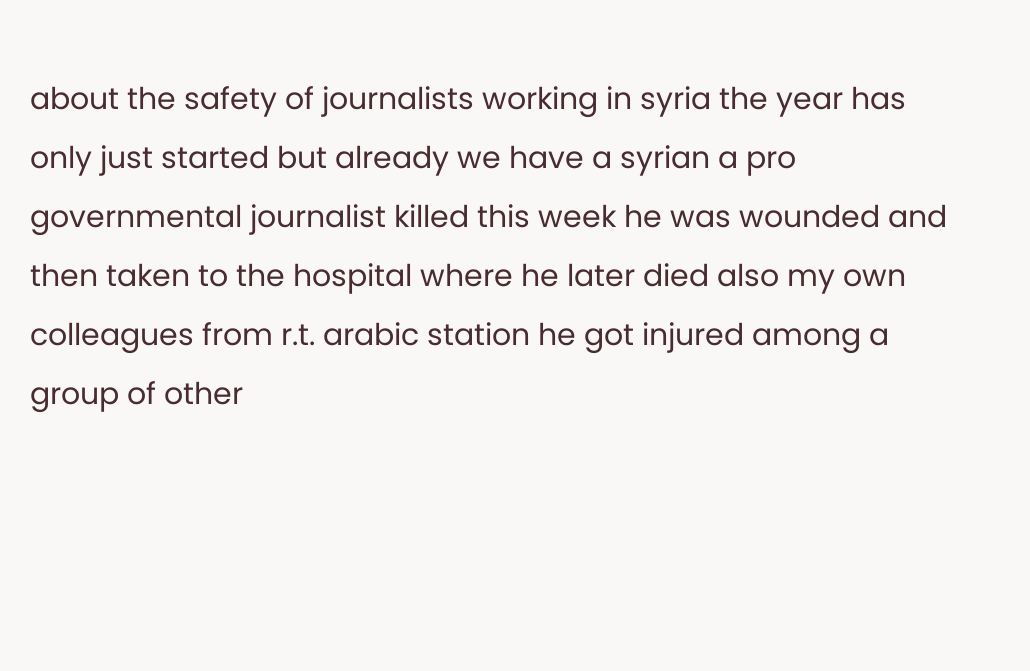about the safety of journalists working in syria the year has only just started but already we have a syrian a pro governmental journalist killed this week he was wounded and then taken to the hospital where he later died also my own colleagues from r.t. arabic station he got injured among a group of other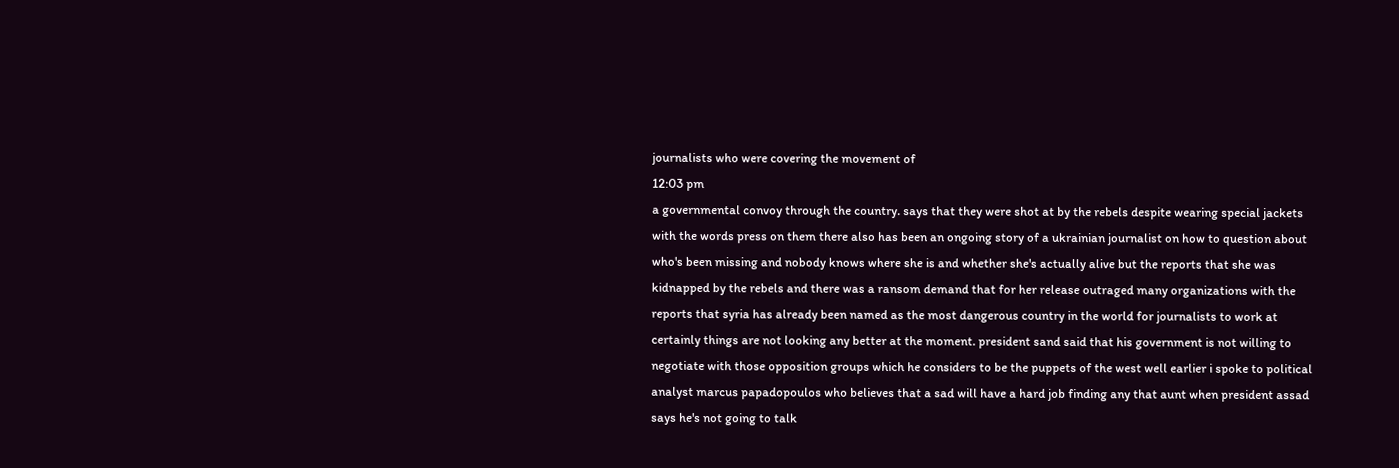journalists who were covering the movement of
12:03 pm
a governmental convoy through the country. says that they were shot at by the rebels despite wearing special jackets with the words press on them there also has been an ongoing story of a ukrainian journalist on how to question about who's been missing and nobody knows where she is and whether she's actually alive but the reports that she was kidnapped by the rebels and there was a ransom demand that for her release outraged many organizations with the reports that syria has already been named as the most dangerous country in the world for journalists to work at certainly things are not looking any better at the moment. president sand said that his government is not willing to negotiate with those opposition groups which he considers to be the puppets of the west well earlier i spoke to political analyst marcus papadopoulos who believes that a sad will have a hard job finding any that aunt when president assad says he's not going to talk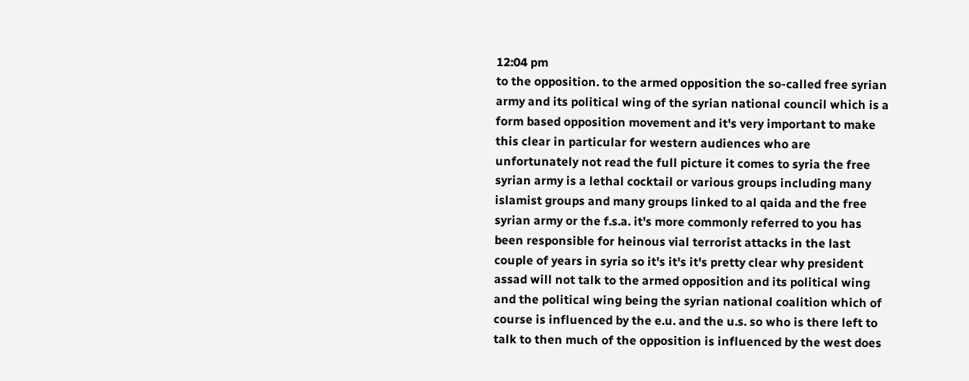12:04 pm
to the opposition. to the armed opposition the so-called free syrian army and its political wing of the syrian national council which is a form based opposition movement and it's very important to make this clear in particular for western audiences who are unfortunately not read the full picture it comes to syria the free syrian army is a lethal cocktail or various groups including many islamist groups and many groups linked to al qaida and the free syrian army or the f.s.a. it's more commonly referred to you has been responsible for heinous vial terrorist attacks in the last couple of years in syria so it's it's it's pretty clear why president assad will not talk to the armed opposition and its political wing and the political wing being the syrian national coalition which of course is influenced by the e.u. and the u.s. so who is there left to talk to then much of the opposition is influenced by the west does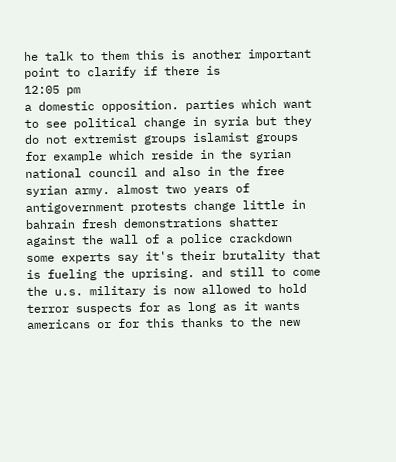he talk to them this is another important point to clarify if there is
12:05 pm
a domestic opposition. parties which want to see political change in syria but they do not extremist groups islamist groups for example which reside in the syrian national council and also in the free syrian army. almost two years of antigovernment protests change little in bahrain fresh demonstrations shatter against the wall of a police crackdown some experts say it's their brutality that is fueling the uprising. and still to come the u.s. military is now allowed to hold terror suspects for as long as it wants americans or for this thanks to the new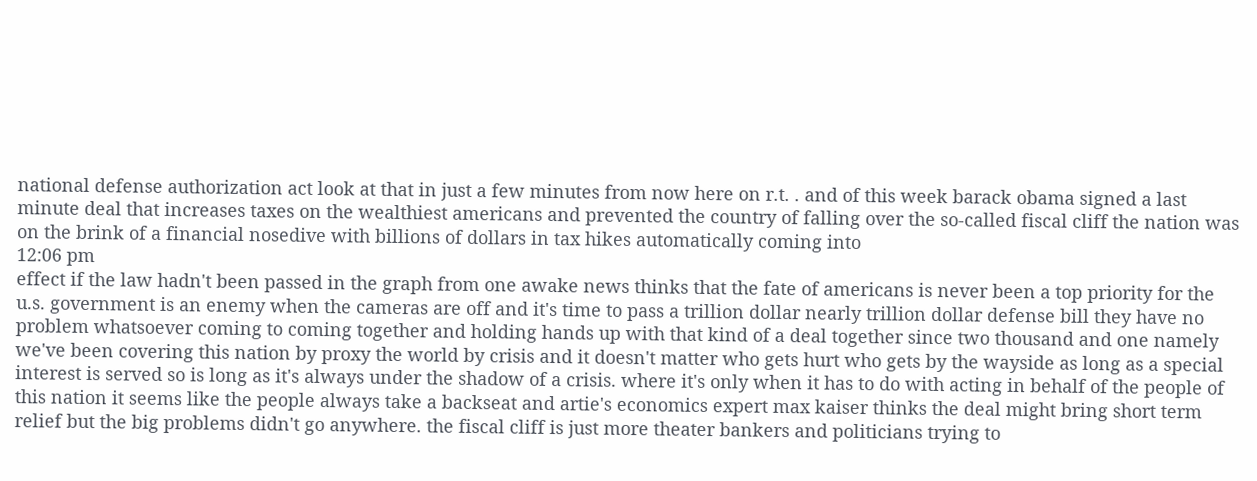national defense authorization act look at that in just a few minutes from now here on r.t. . and of this week barack obama signed a last minute deal that increases taxes on the wealthiest americans and prevented the country of falling over the so-called fiscal cliff the nation was on the brink of a financial nosedive with billions of dollars in tax hikes automatically coming into
12:06 pm
effect if the law hadn't been passed in the graph from one awake news thinks that the fate of americans is never been a top priority for the u.s. government is an enemy when the cameras are off and it's time to pass a trillion dollar nearly trillion dollar defense bill they have no problem whatsoever coming to coming together and holding hands up with that kind of a deal together since two thousand and one namely we've been covering this nation by proxy the world by crisis and it doesn't matter who gets hurt who gets by the wayside as long as a special interest is served so is long as it's always under the shadow of a crisis. where it's only when it has to do with acting in behalf of the people of this nation it seems like the people always take a backseat and artie's economics expert max kaiser thinks the deal might bring short term relief but the big problems didn't go anywhere. the fiscal cliff is just more theater bankers and politicians trying to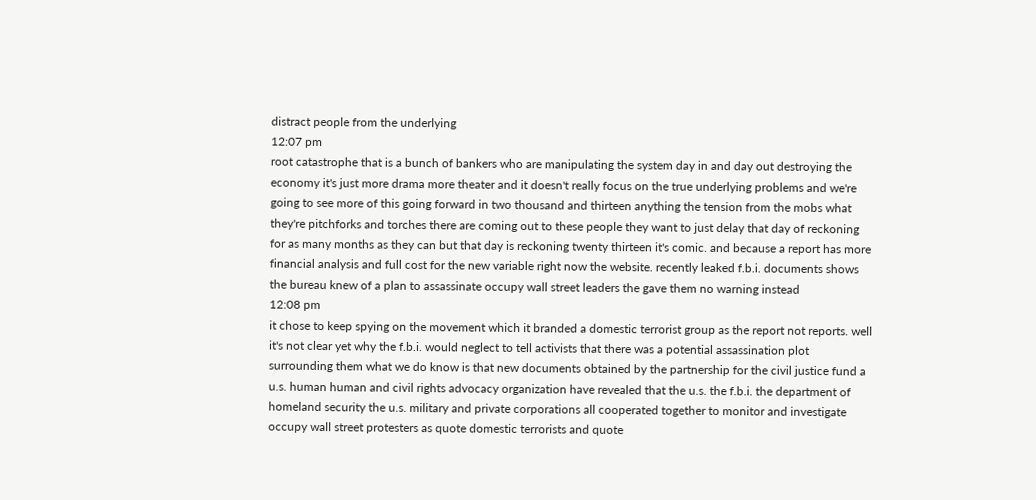distract people from the underlying
12:07 pm
root catastrophe that is a bunch of bankers who are manipulating the system day in and day out destroying the economy it's just more drama more theater and it doesn't really focus on the true underlying problems and we're going to see more of this going forward in two thousand and thirteen anything the tension from the mobs what they're pitchforks and torches there are coming out to these people they want to just delay that day of reckoning for as many months as they can but that day is reckoning twenty thirteen it's comic. and because a report has more financial analysis and full cost for the new variable right now the website. recently leaked f.b.i. documents shows the bureau knew of a plan to assassinate occupy wall street leaders the gave them no warning instead
12:08 pm
it chose to keep spying on the movement which it branded a domestic terrorist group as the report not reports. well it's not clear yet why the f.b.i. would neglect to tell activists that there was a potential assassination plot surrounding them what we do know is that new documents obtained by the partnership for the civil justice fund a u.s. human human and civil rights advocacy organization have revealed that the u.s. the f.b.i. the department of homeland security the u.s. military and private corporations all cooperated together to monitor and investigate occupy wall street protesters as quote domestic terrorists and quote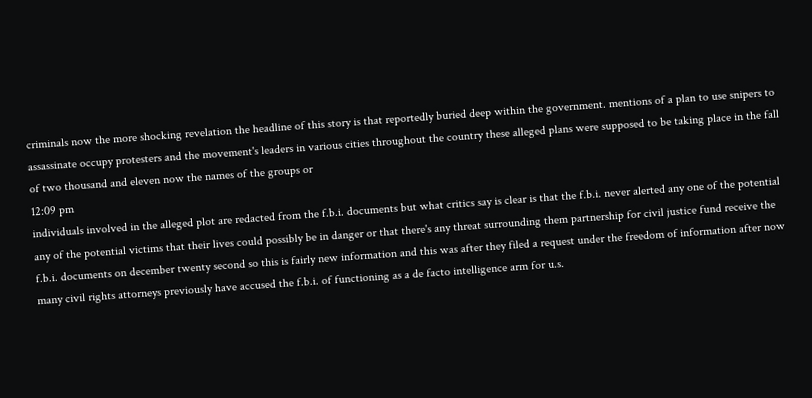criminals now the more shocking revelation the headline of this story is that reportedly buried deep within the government. mentions of a plan to use snipers to assassinate occupy protesters and the movement's leaders in various cities throughout the country these alleged plans were supposed to be taking place in the fall of two thousand and eleven now the names of the groups or
12:09 pm
individuals involved in the alleged plot are redacted from the f.b.i. documents but what critics say is clear is that the f.b.i. never alerted any one of the potential any of the potential victims that their lives could possibly be in danger or that there's any threat surrounding them partnership for civil justice fund receive the f.b.i. documents on december twenty second so this is fairly new information and this was after they filed a request under the freedom of information after now many civil rights attorneys previously have accused the f.b.i. of functioning as a de facto intelligence arm for u.s.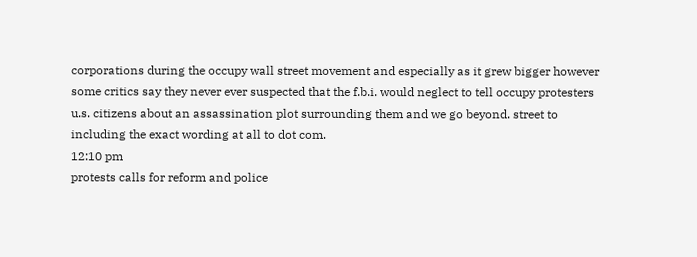corporations during the occupy wall street movement and especially as it grew bigger however some critics say they never ever suspected that the f.b.i. would neglect to tell occupy protesters u.s. citizens about an assassination plot surrounding them and we go beyond. street to including the exact wording at all to dot com.
12:10 pm
protests calls for reform and police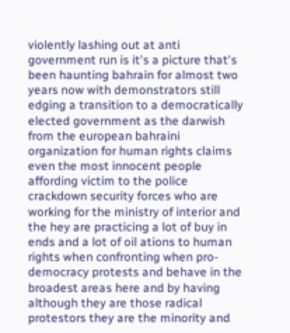violently lashing out at anti government run is it's a picture that's been haunting bahrain for almost two years now with demonstrators still edging a transition to a democratically elected government as the darwish from the european bahraini organization for human rights claims even the most innocent people affording victim to the police crackdown security forces who are working for the ministry of interior and the hey are practicing a lot of buy in ends and a lot of oil ations to human rights when confronting when pro-democracy protests and behave in the broadest areas here and by having although they are those radical protestors they are the minority and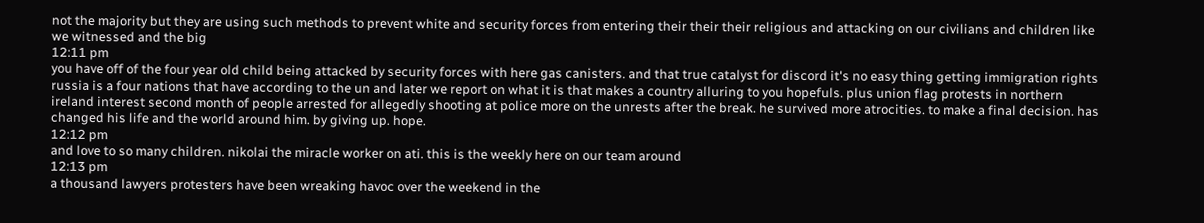not the majority but they are using such methods to prevent white and security forces from entering their their their religious and attacking on our civilians and children like we witnessed and the big
12:11 pm
you have off of the four year old child being attacked by security forces with here gas canisters. and that true catalyst for discord it's no easy thing getting immigration rights russia is a four nations that have according to the un and later we report on what it is that makes a country alluring to you hopefuls. plus union flag protests in northern ireland interest second month of people arrested for allegedly shooting at police more on the unrests after the break. he survived more atrocities. to make a final decision. has changed his life and the world around him. by giving up. hope.
12:12 pm
and love to so many children. nikolai the miracle worker on ati. this is the weekly here on our team around
12:13 pm
a thousand lawyers protesters have been wreaking havoc over the weekend in the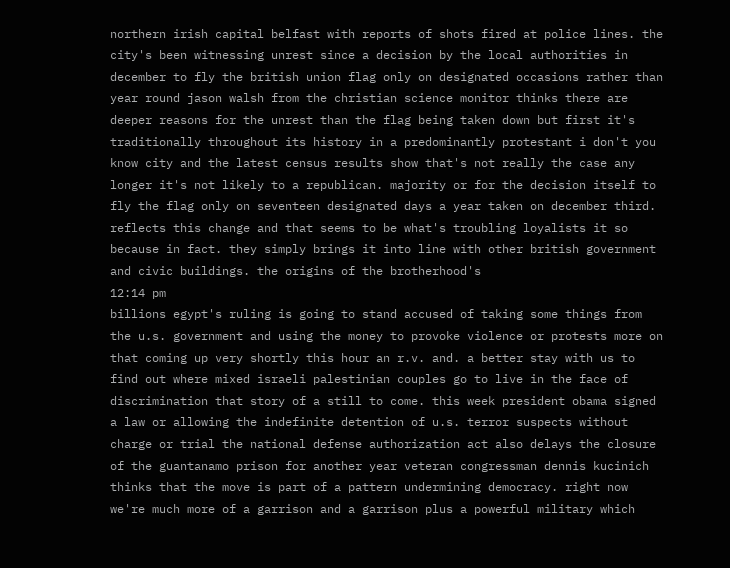northern irish capital belfast with reports of shots fired at police lines. the city's been witnessing unrest since a decision by the local authorities in december to fly the british union flag only on designated occasions rather than year round jason walsh from the christian science monitor thinks there are deeper reasons for the unrest than the flag being taken down but first it's traditionally throughout its history in a predominantly protestant i don't you know city and the latest census results show that's not really the case any longer it's not likely to a republican. majority or for the decision itself to fly the flag only on seventeen designated days a year taken on december third. reflects this change and that seems to be what's troubling loyalists it so because in fact. they simply brings it into line with other british government and civic buildings. the origins of the brotherhood's
12:14 pm
billions egypt's ruling is going to stand accused of taking some things from the u.s. government and using the money to provoke violence or protests more on that coming up very shortly this hour an r.v. and. a better stay with us to find out where mixed israeli palestinian couples go to live in the face of discrimination that story of a still to come. this week president obama signed a law or allowing the indefinite detention of u.s. terror suspects without charge or trial the national defense authorization act also delays the closure of the guantanamo prison for another year veteran congressman dennis kucinich thinks that the move is part of a pattern undermining democracy. right now we're much more of a garrison and a garrison plus a powerful military which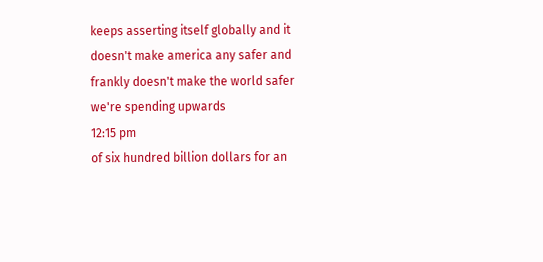keeps asserting itself globally and it doesn't make america any safer and frankly doesn't make the world safer we're spending upwards
12:15 pm
of six hundred billion dollars for an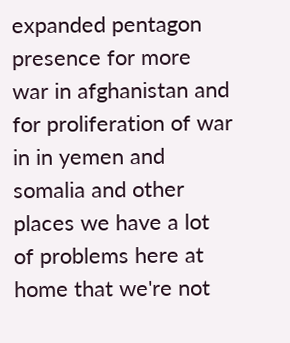expanded pentagon presence for more war in afghanistan and for proliferation of war in in yemen and somalia and other places we have a lot of problems here at home that we're not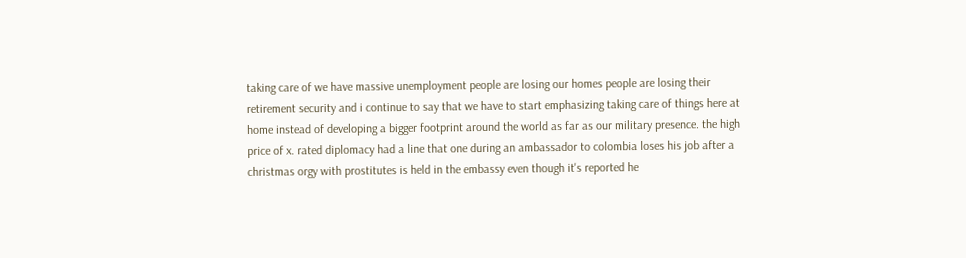taking care of we have massive unemployment people are losing our homes people are losing their retirement security and i continue to say that we have to start emphasizing taking care of things here at home instead of developing a bigger footprint around the world as far as our military presence. the high price of x. rated diplomacy had a line that one during an ambassador to colombia loses his job after a christmas orgy with prostitutes is held in the embassy even though it's reported he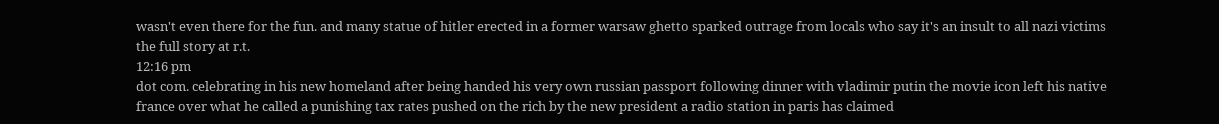wasn't even there for the fun. and many statue of hitler erected in a former warsaw ghetto sparked outrage from locals who say it's an insult to all nazi victims the full story at r.t.
12:16 pm
dot com. celebrating in his new homeland after being handed his very own russian passport following dinner with vladimir putin the movie icon left his native france over what he called a punishing tax rates pushed on the rich by the new president a radio station in paris has claimed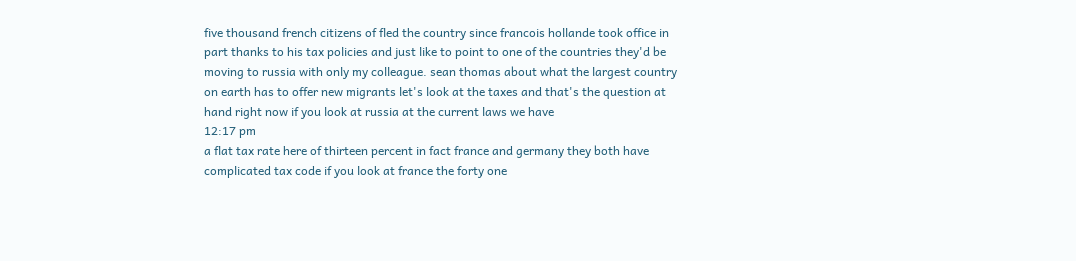five thousand french citizens of fled the country since francois hollande took office in part thanks to his tax policies and just like to point to one of the countries they'd be moving to russia with only my colleague. sean thomas about what the largest country on earth has to offer new migrants let's look at the taxes and that's the question at hand right now if you look at russia at the current laws we have
12:17 pm
a flat tax rate here of thirteen percent in fact france and germany they both have complicated tax code if you look at france the forty one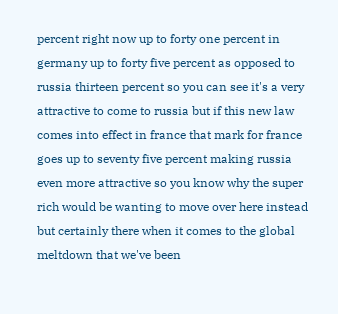percent right now up to forty one percent in germany up to forty five percent as opposed to russia thirteen percent so you can see it's a very attractive to come to russia but if this new law comes into effect in france that mark for france goes up to seventy five percent making russia even more attractive so you know why the super rich would be wanting to move over here instead but certainly there when it comes to the global meltdown that we've been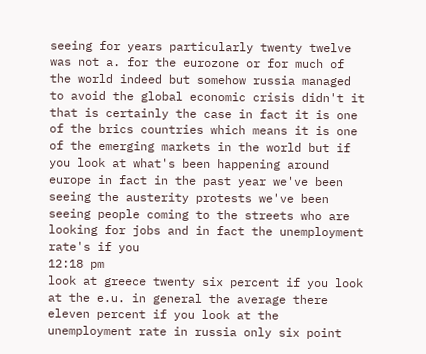seeing for years particularly twenty twelve was not a. for the eurozone or for much of the world indeed but somehow russia managed to avoid the global economic crisis didn't it that is certainly the case in fact it is one of the brics countries which means it is one of the emerging markets in the world but if you look at what's been happening around europe in fact in the past year we've been seeing the austerity protests we've been seeing people coming to the streets who are looking for jobs and in fact the unemployment rate's if you
12:18 pm
look at greece twenty six percent if you look at the e.u. in general the average there eleven percent if you look at the unemployment rate in russia only six point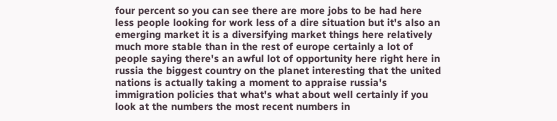four percent so you can see there are more jobs to be had here less people looking for work less of a dire situation but it's also an emerging market it is a diversifying market things here relatively much more stable than in the rest of europe certainly a lot of people saying there's an awful lot of opportunity here right here in russia the biggest country on the planet interesting that the united nations is actually taking a moment to appraise russia's immigration policies that what's what about well certainly if you look at the numbers the most recent numbers in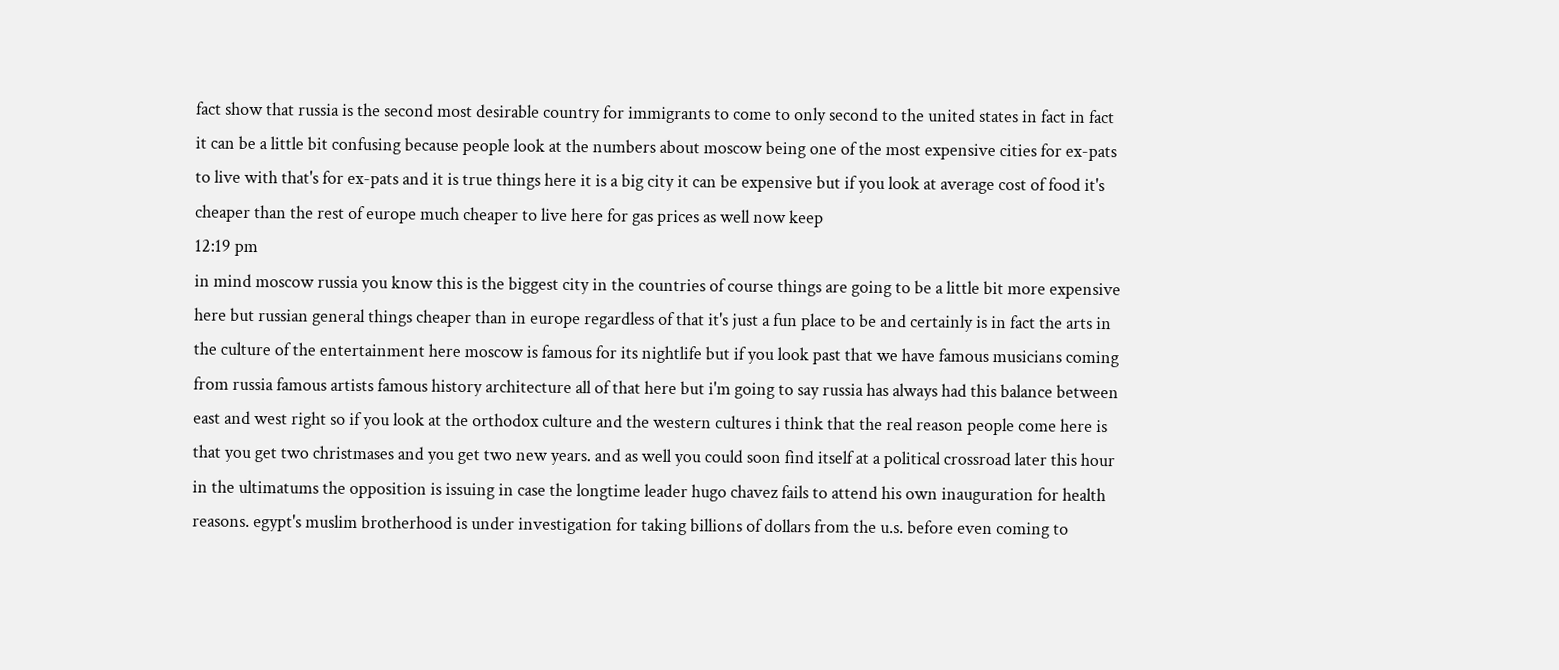fact show that russia is the second most desirable country for immigrants to come to only second to the united states in fact in fact it can be a little bit confusing because people look at the numbers about moscow being one of the most expensive cities for ex-pats to live with that's for ex-pats and it is true things here it is a big city it can be expensive but if you look at average cost of food it's cheaper than the rest of europe much cheaper to live here for gas prices as well now keep
12:19 pm
in mind moscow russia you know this is the biggest city in the countries of course things are going to be a little bit more expensive here but russian general things cheaper than in europe regardless of that it's just a fun place to be and certainly is in fact the arts in the culture of the entertainment here moscow is famous for its nightlife but if you look past that we have famous musicians coming from russia famous artists famous history architecture all of that here but i'm going to say russia has always had this balance between east and west right so if you look at the orthodox culture and the western cultures i think that the real reason people come here is that you get two christmases and you get two new years. and as well you could soon find itself at a political crossroad later this hour in the ultimatums the opposition is issuing in case the longtime leader hugo chavez fails to attend his own inauguration for health reasons. egypt's muslim brotherhood is under investigation for taking billions of dollars from the u.s. before even coming to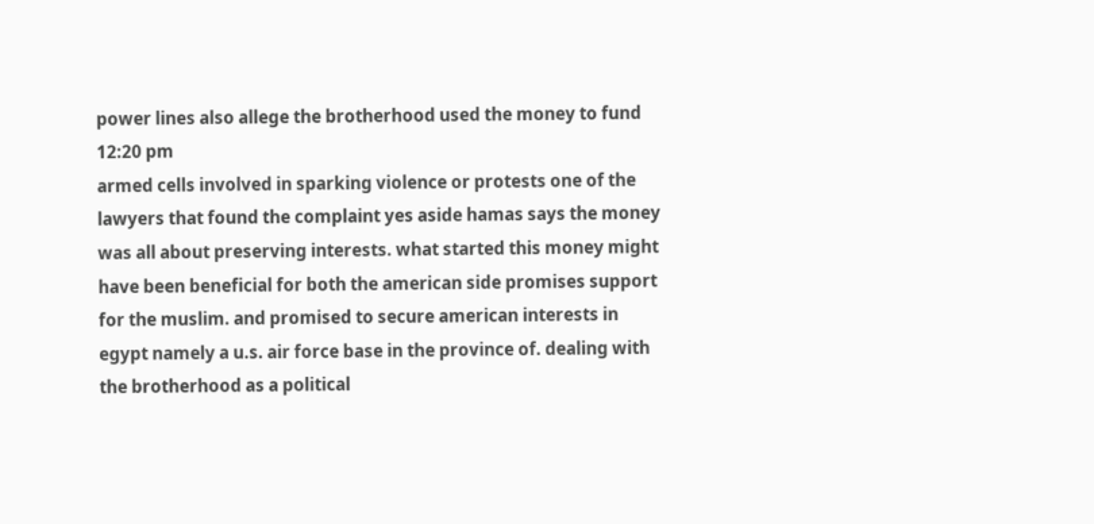power lines also allege the brotherhood used the money to fund
12:20 pm
armed cells involved in sparking violence or protests one of the lawyers that found the complaint yes aside hamas says the money was all about preserving interests. what started this money might have been beneficial for both the american side promises support for the muslim. and promised to secure american interests in egypt namely a u.s. air force base in the province of. dealing with the brotherhood as a political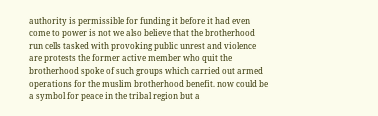authority is permissible for funding it before it had even come to power is not we also believe that the brotherhood run cells tasked with provoking public unrest and violence are protests the former active member who quit the brotherhood spoke of such groups which carried out armed operations for the muslim brotherhood benefit. now could be a symbol for peace in the tribal region but a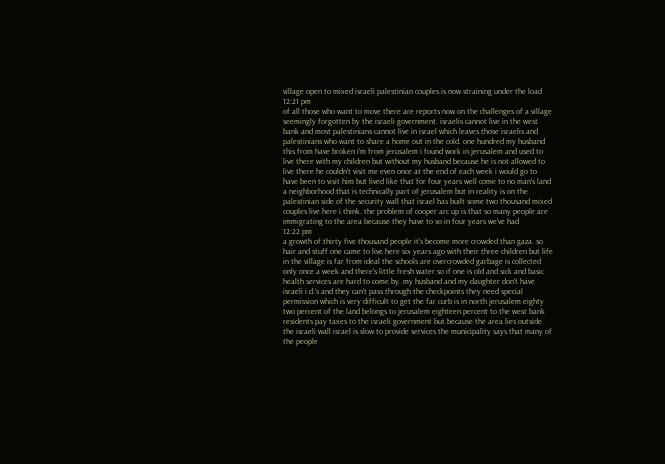village open to mixed israeli palestinian couples is now straining under the load
12:21 pm
of all those who want to move there are reports now on the challenges of a village seemingly forgotten by the israeli government. israelis cannot live in the west bank and most palestinians cannot live in israel which leaves those israelis and palestinians who want to share a home out in the cold. one hundred my husband this from have broken i'm from jerusalem i found work in jerusalem and used to live there with my children but without my husband because he is not allowed to live there he couldn't visit me even once at the end of each week i would go to have been to visit him but lived like that for four years well come to no man's land a neighborhood that is technically part of jerusalem but in reality is on the palestinian side of the security wall that israel has built some two thousand mixed couples live here i think. the problem of cooper arc up is that so many people are immigrating to the area because they have to so in four years we've had
12:22 pm
a growth of thirty five thousand people it's become more crowded than gaza. so hair and stuff one came to live here six years ago with their three children but life in the village is far from ideal the schools are overcrowded garbage is collected only once a week and there's little fresh water so if one is old and sick and basic health services are hard to come by. my husband and my daughter don't have israeli i.d.'s and they can't pass through the checkpoints they need special permission which is very difficult to get the far curb is in north jerusalem eighty two percent of the land belongs to jerusalem eighteen percent to the west bank residents pay taxes to the israeli government but because the area lies outside the israeli wall israel is slow to provide services the municipality says that many of the people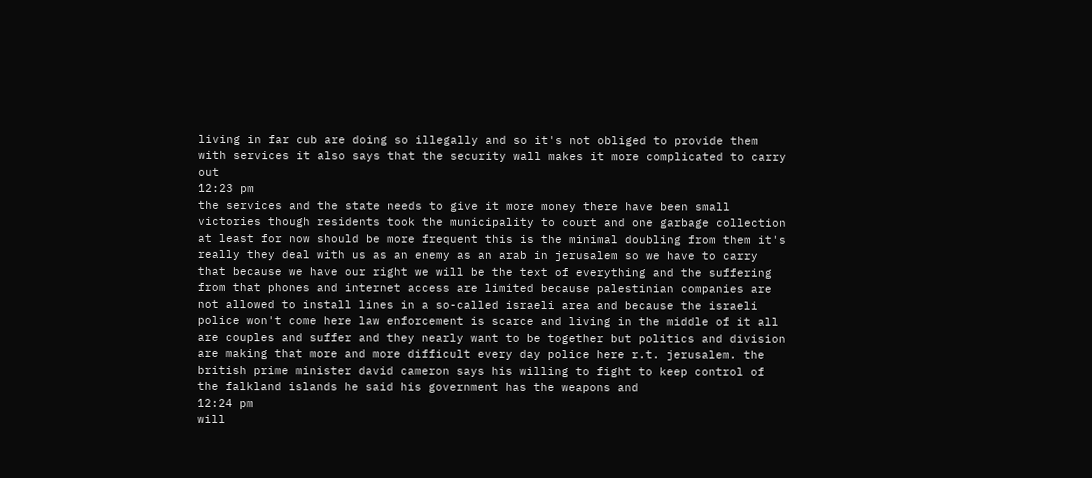living in far cub are doing so illegally and so it's not obliged to provide them with services it also says that the security wall makes it more complicated to carry out
12:23 pm
the services and the state needs to give it more money there have been small victories though residents took the municipality to court and one garbage collection at least for now should be more frequent this is the minimal doubling from them it's really they deal with us as an enemy as an arab in jerusalem so we have to carry that because we have our right we will be the text of everything and the suffering from that phones and internet access are limited because palestinian companies are not allowed to install lines in a so-called israeli area and because the israeli police won't come here law enforcement is scarce and living in the middle of it all are couples and suffer and they nearly want to be together but politics and division are making that more and more difficult every day police here r.t. jerusalem. the british prime minister david cameron says his willing to fight to keep control of the falkland islands he said his government has the weapons and
12:24 pm
will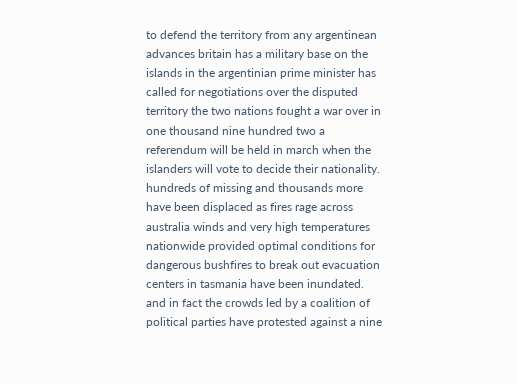to defend the territory from any argentinean advances britain has a military base on the islands in the argentinian prime minister has called for negotiations over the disputed territory the two nations fought a war over in one thousand nine hundred two a referendum will be held in march when the islanders will vote to decide their nationality. hundreds of missing and thousands more have been displaced as fires rage across australia winds and very high temperatures nationwide provided optimal conditions for dangerous bushfires to break out evacuation centers in tasmania have been inundated. and in fact the crowds led by a coalition of political parties have protested against a nine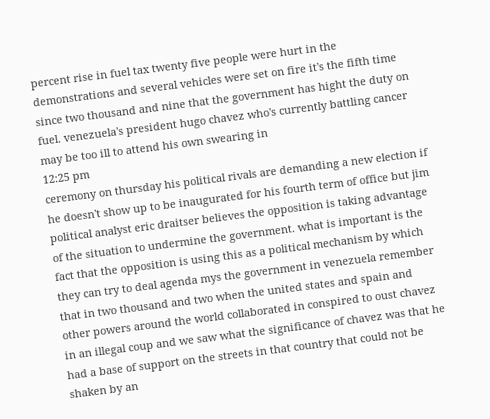percent rise in fuel tax twenty five people were hurt in the demonstrations and several vehicles were set on fire it's the fifth time since two thousand and nine that the government has hight the duty on fuel. venezuela's president hugo chavez who's currently battling cancer may be too ill to attend his own swearing in
12:25 pm
ceremony on thursday his political rivals are demanding a new election if he doesn't show up to be inaugurated for his fourth term of office but jim political analyst eric draitser believes the opposition is taking advantage of the situation to undermine the government. what is important is the fact that the opposition is using this as a political mechanism by which they can try to deal agenda mys the government in venezuela remember that in two thousand and two when the united states and spain and other powers around the world collaborated in conspired to oust chavez in an illegal coup and we saw what the significance of chavez was that he had a base of support on the streets in that country that could not be shaken by an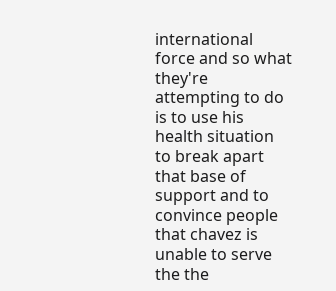international force and so what they're attempting to do is to use his health situation to break apart that base of support and to convince people that chavez is unable to serve the the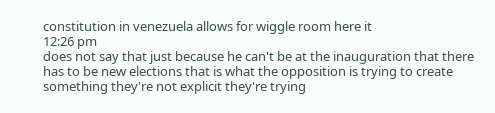constitution in venezuela allows for wiggle room here it
12:26 pm
does not say that just because he can't be at the inauguration that there has to be new elections that is what the opposition is trying to create something they're not explicit they're trying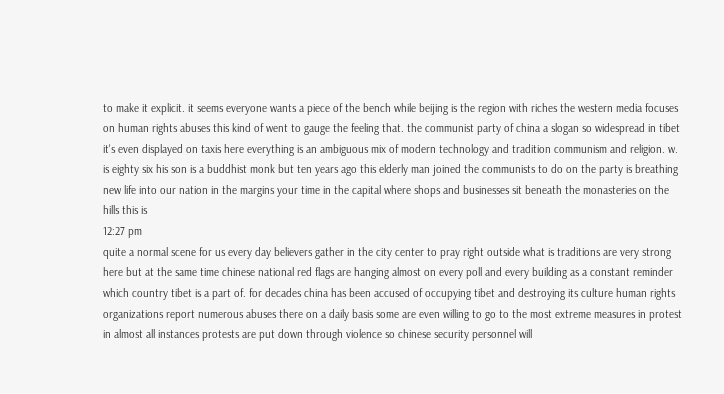to make it explicit. it seems everyone wants a piece of the bench while beijing is the region with riches the western media focuses on human rights abuses this kind of went to gauge the feeling that. the communist party of china a slogan so widespread in tibet it's even displayed on taxis here everything is an ambiguous mix of modern technology and tradition communism and religion. w. is eighty six his son is a buddhist monk but ten years ago this elderly man joined the communists to do on the party is breathing new life into our nation in the margins your time in the capital where shops and businesses sit beneath the monasteries on the hills this is
12:27 pm
quite a normal scene for us every day believers gather in the city center to pray right outside what is traditions are very strong here but at the same time chinese national red flags are hanging almost on every poll and every building as a constant reminder which country tibet is a part of. for decades china has been accused of occupying tibet and destroying its culture human rights organizations report numerous abuses there on a daily basis some are even willing to go to the most extreme measures in protest in almost all instances protests are put down through violence so chinese security personnel will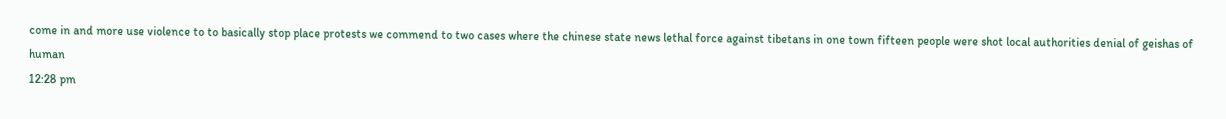come in and more use violence to to basically stop place protests we commend to two cases where the chinese state news lethal force against tibetans in one town fifteen people were shot local authorities denial of geishas of human
12:28 pm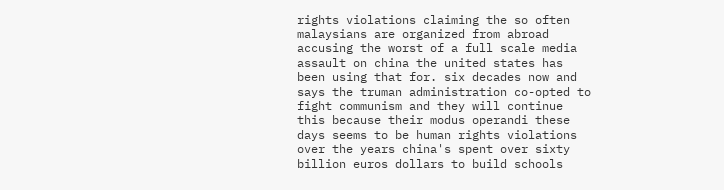rights violations claiming the so often malaysians are organized from abroad accusing the worst of a full scale media assault on china the united states has been using that for. six decades now and says the truman administration co-opted to fight communism and they will continue this because their modus operandi these days seems to be human rights violations over the years china's spent over sixty billion euros dollars to build schools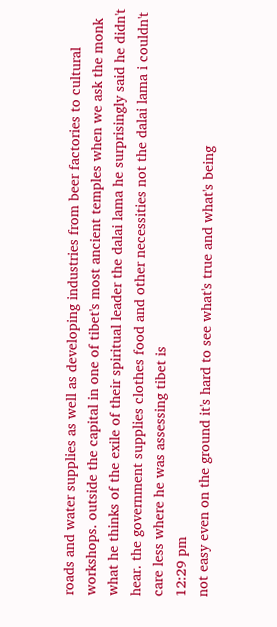roads and water supplies as well as developing industries from beer factories to cultural workshops. outside the capital in one of tibet's most ancient temples when we ask the monk what he thinks of the exile of their spiritual leader the dalai lama he surprisingly said he didn't hear. the government supplies clothes food and other necessities not the dalai lama i couldn't care less where he was assessing tibet is
12:29 pm
not easy even on the ground it's hard to see what's true and what's being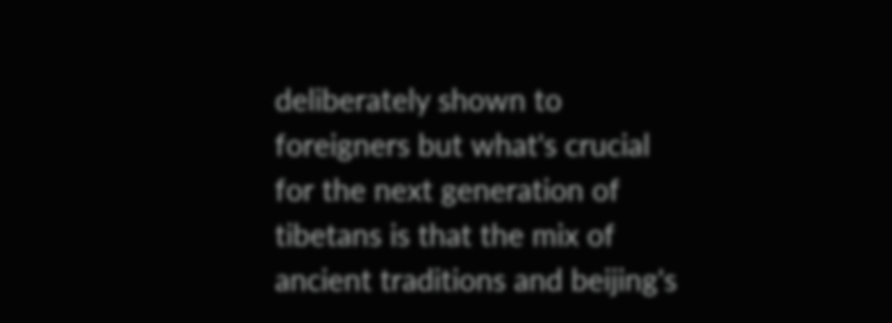deliberately shown to foreigners but what's crucial for the next generation of tibetans is that the mix of ancient traditions and beijing's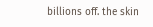billions off. the skin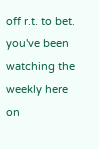off r.t. to bet. you've been watching the weekly here on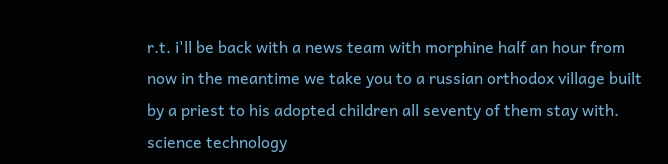r.t. i'll be back with a news team with morphine half an hour from now in the meantime we take you to a russian orthodox village built by a priest to his adopted children all seventy of them stay with. science technology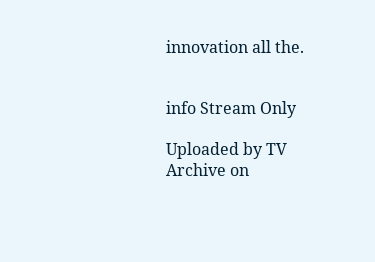innovation all the.


info Stream Only

Uploaded by TV Archive on